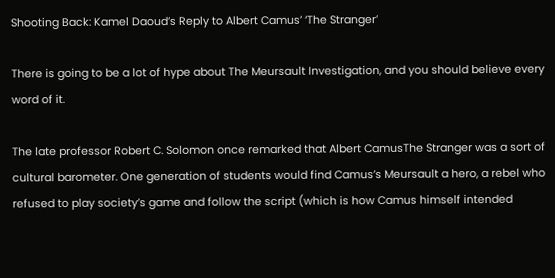Shooting Back: Kamel Daoud’s Reply to Albert Camus’ ‘The Stranger’

There is going to be a lot of hype about The Meursault Investigation, and you should believe every word of it.

The late professor Robert C. Solomon once remarked that Albert CamusThe Stranger was a sort of cultural barometer. One generation of students would find Camus’s Meursault a hero, a rebel who refused to play society’s game and follow the script (which is how Camus himself intended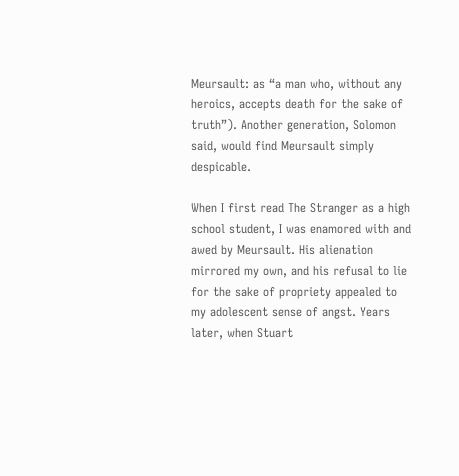Meursault: as “a man who, without any heroics, accepts death for the sake of truth”). Another generation, Solomon said, would find Meursault simply despicable.

When I first read The Stranger as a high school student, I was enamored with and awed by Meursault. His alienation mirrored my own, and his refusal to lie for the sake of propriety appealed to my adolescent sense of angst. Years later, when Stuart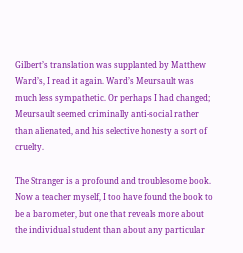Gilbert’s translation was supplanted by Matthew Ward’s, I read it again. Ward’s Meursault was much less sympathetic. Or perhaps I had changed; Meursault seemed criminally anti-social rather than alienated, and his selective honesty a sort of cruelty.

The Stranger is a profound and troublesome book. Now a teacher myself, I too have found the book to be a barometer, but one that reveals more about the individual student than about any particular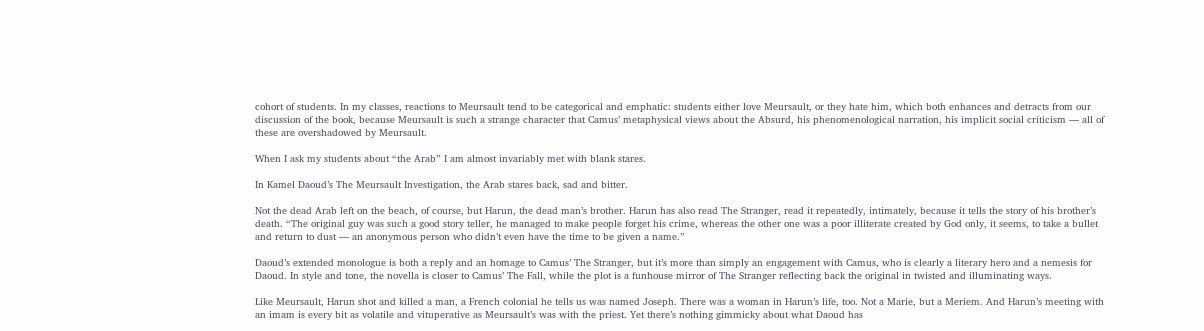cohort of students. In my classes, reactions to Meursault tend to be categorical and emphatic: students either love Meursault, or they hate him, which both enhances and detracts from our discussion of the book, because Meursault is such a strange character that Camus’ metaphysical views about the Absurd, his phenomenological narration, his implicit social criticism — all of these are overshadowed by Meursault.

When I ask my students about “the Arab” I am almost invariably met with blank stares.

In Kamel Daoud’s The Meursault Investigation, the Arab stares back, sad and bitter.

Not the dead Arab left on the beach, of course, but Harun, the dead man’s brother. Harun has also read The Stranger, read it repeatedly, intimately, because it tells the story of his brother’s death. “The original guy was such a good story teller, he managed to make people forget his crime, whereas the other one was a poor illiterate created by God only, it seems, to take a bullet and return to dust — an anonymous person who didn’t even have the time to be given a name.”

Daoud’s extended monologue is both a reply and an homage to Camus’ The Stranger, but it’s more than simply an engagement with Camus, who is clearly a literary hero and a nemesis for Daoud. In style and tone, the novella is closer to Camus’ The Fall, while the plot is a funhouse mirror of The Stranger reflecting back the original in twisted and illuminating ways.

Like Meursault, Harun shot and killed a man, a French colonial he tells us was named Joseph. There was a woman in Harun’s life, too. Not a Marie, but a Meriem. And Harun’s meeting with an imam is every bit as volatile and vituperative as Meursault’s was with the priest. Yet there’s nothing gimmicky about what Daoud has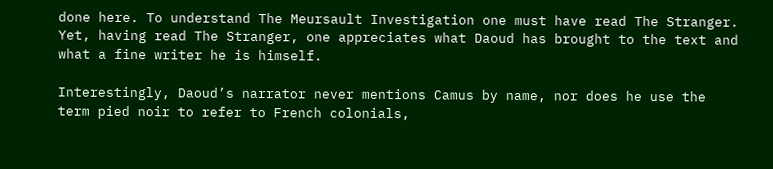done here. To understand The Meursault Investigation one must have read The Stranger. Yet, having read The Stranger, one appreciates what Daoud has brought to the text and what a fine writer he is himself.

Interestingly, Daoud’s narrator never mentions Camus by name, nor does he use the term pied noir to refer to French colonials,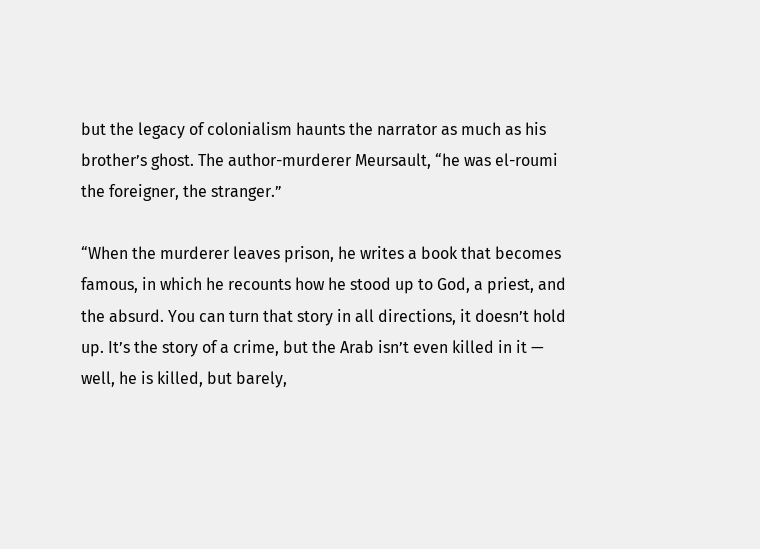but the legacy of colonialism haunts the narrator as much as his brother’s ghost. The author-murderer Meursault, “he was el-roumi the foreigner, the stranger.”

“When the murderer leaves prison, he writes a book that becomes famous, in which he recounts how he stood up to God, a priest, and the absurd. You can turn that story in all directions, it doesn’t hold up. It’s the story of a crime, but the Arab isn’t even killed in it — well, he is killed, but barely,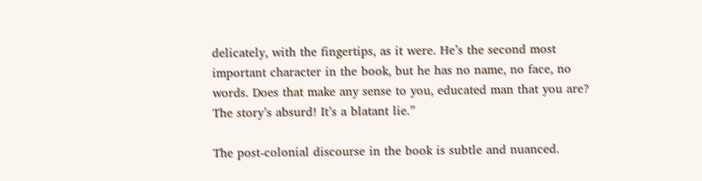delicately, with the fingertips, as it were. He’s the second most important character in the book, but he has no name, no face, no words. Does that make any sense to you, educated man that you are? The story’s absurd! It’s a blatant lie.”

The post-colonial discourse in the book is subtle and nuanced.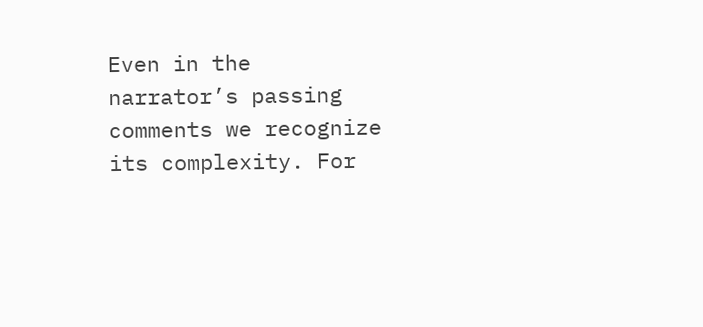Even in the narrator’s passing comments we recognize its complexity. For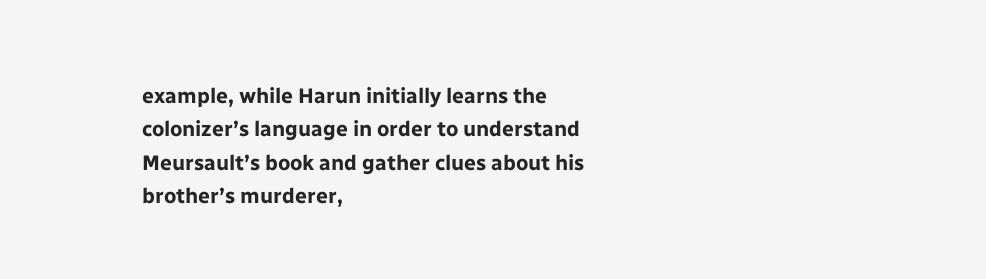example, while Harun initially learns the colonizer’s language in order to understand Meursault’s book and gather clues about his brother’s murderer,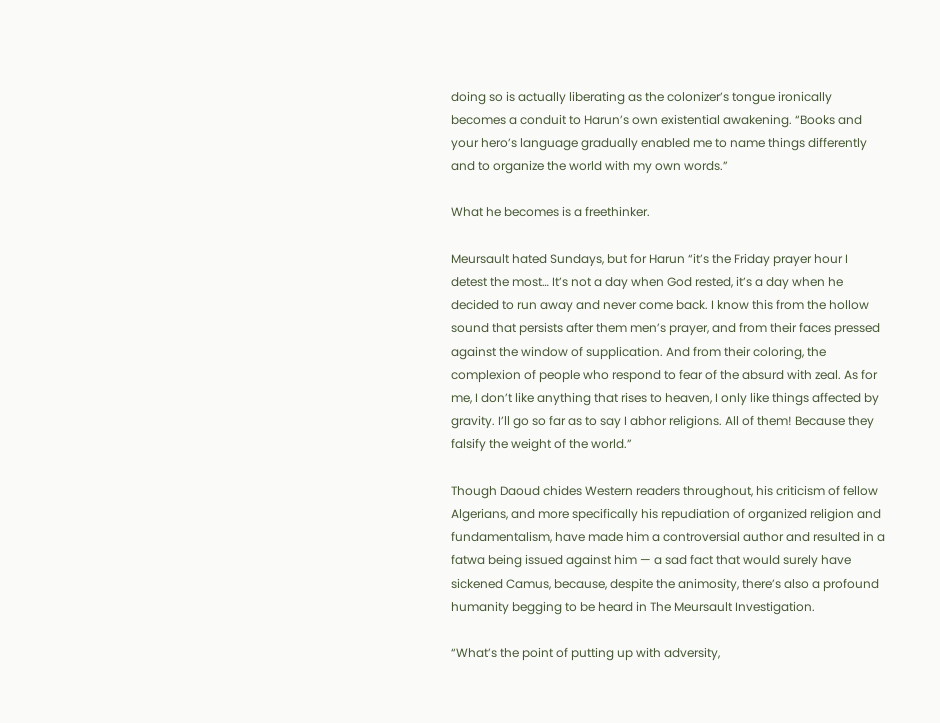doing so is actually liberating as the colonizer’s tongue ironically becomes a conduit to Harun’s own existential awakening. “Books and your hero’s language gradually enabled me to name things differently and to organize the world with my own words.”

What he becomes is a freethinker.

Meursault hated Sundays, but for Harun “it’s the Friday prayer hour I detest the most… It’s not a day when God rested, it’s a day when he decided to run away and never come back. I know this from the hollow sound that persists after them men’s prayer, and from their faces pressed against the window of supplication. And from their coloring, the complexion of people who respond to fear of the absurd with zeal. As for me, I don’t like anything that rises to heaven, I only like things affected by gravity. I’ll go so far as to say I abhor religions. All of them! Because they falsify the weight of the world.”

Though Daoud chides Western readers throughout, his criticism of fellow Algerians, and more specifically his repudiation of organized religion and fundamentalism, have made him a controversial author and resulted in a fatwa being issued against him — a sad fact that would surely have sickened Camus, because, despite the animosity, there’s also a profound humanity begging to be heard in The Meursault Investigation.

“What’s the point of putting up with adversity,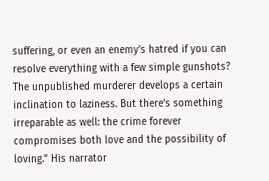suffering, or even an enemy’s hatred if you can resolve everything with a few simple gunshots? The unpublished murderer develops a certain inclination to laziness. But there’s something irreparable as well: the crime forever compromises both love and the possibility of loving.” His narrator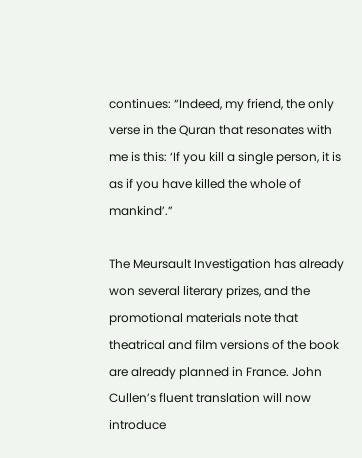continues: “Indeed, my friend, the only verse in the Quran that resonates with me is this: ‘If you kill a single person, it is as if you have killed the whole of mankind’.”

The Meursault Investigation has already won several literary prizes, and the promotional materials note that theatrical and film versions of the book are already planned in France. John Cullen’s fluent translation will now introduce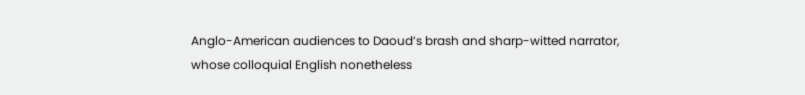Anglo-American audiences to Daoud’s brash and sharp-witted narrator, whose colloquial English nonetheless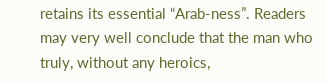retains its essential “Arab-ness”. Readers may very well conclude that the man who truly, without any heroics,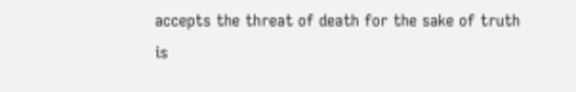accepts the threat of death for the sake of truth is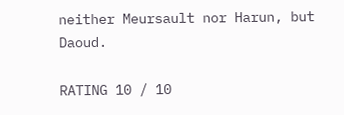neither Meursault nor Harun, but Daoud.

RATING 10 / 10